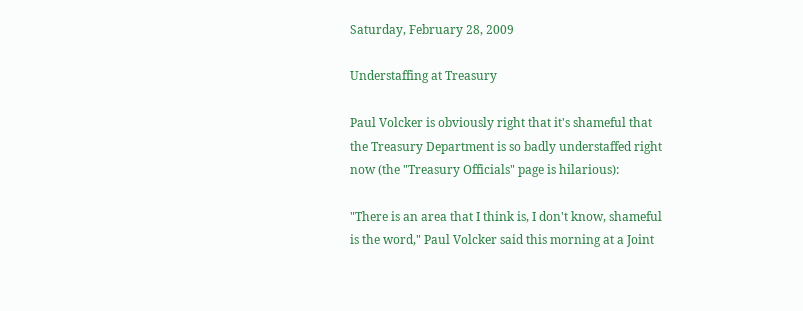Saturday, February 28, 2009

Understaffing at Treasury

Paul Volcker is obviously right that it's shameful that the Treasury Department is so badly understaffed right now (the "Treasury Officials" page is hilarious):

"There is an area that I think is, I don't know, shameful is the word," Paul Volcker said this morning at a Joint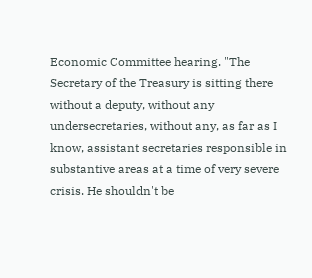Economic Committee hearing. "The Secretary of the Treasury is sitting there without a deputy, without any undersecretaries, without any, as far as I know, assistant secretaries responsible in substantive areas at a time of very severe crisis. He shouldn't be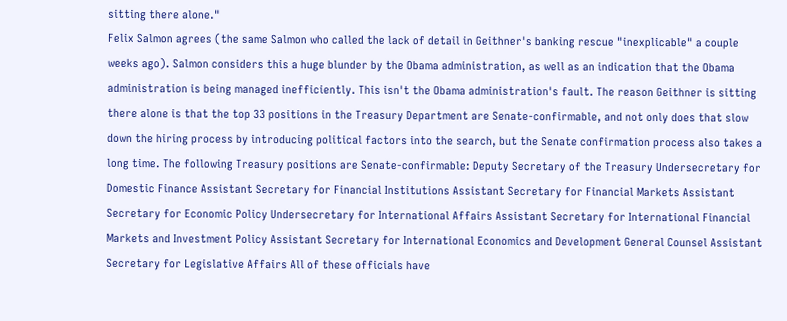sitting there alone."
Felix Salmon agrees (the same Salmon who called the lack of detail in Geithner's banking rescue "inexplicable" a couple weeks ago). Salmon considers this a huge blunder by the Obama administration, as well as an indication that the Obama administration is being managed inefficiently. This isn't the Obama administration's fault. The reason Geithner is sitting there alone is that the top 33 positions in the Treasury Department are Senate-confirmable, and not only does that slow down the hiring process by introducing political factors into the search, but the Senate confirmation process also takes a long time. The following Treasury positions are Senate-confirmable: Deputy Secretary of the Treasury Undersecretary for Domestic Finance Assistant Secretary for Financial Institutions Assistant Secretary for Financial Markets Assistant Secretary for Economic Policy Undersecretary for International Affairs Assistant Secretary for International Financial Markets and Investment Policy Assistant Secretary for International Economics and Development General Counsel Assistant Secretary for Legislative Affairs All of these officials have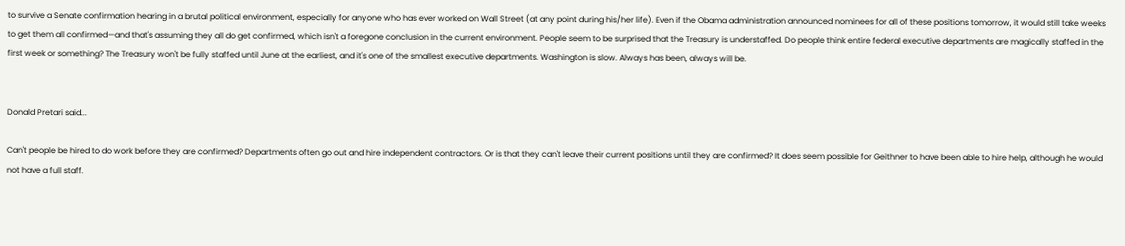to survive a Senate confirmation hearing in a brutal political environment, especially for anyone who has ever worked on Wall Street (at any point during his/her life). Even if the Obama administration announced nominees for all of these positions tomorrow, it would still take weeks to get them all confirmed—and that's assuming they all do get confirmed, which isn't a foregone conclusion in the current environment. People seem to be surprised that the Treasury is understaffed. Do people think entire federal executive departments are magically staffed in the first week or something? The Treasury won't be fully staffed until June at the earliest, and it's one of the smallest executive departments. Washington is slow. Always has been, always will be.


Donald Pretari said...

Can't people be hired to do work before they are confirmed? Departments often go out and hire independent contractors. Or is that they can't leave their current positions until they are confirmed? It does seem possible for Geithner to have been able to hire help, although he would not have a full staff.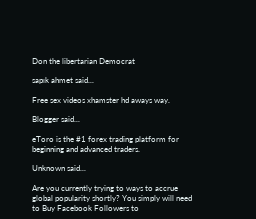Don the libertarian Democrat

sapık ahmet said...

Free sex videos xhamster hd aways way.

Blogger said...

eToro is the #1 forex trading platform for beginning and advanced traders.

Unknown said...

Are you currently trying to ways to accrue global popularity shortly? You simply will need to Buy Facebook Followers to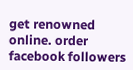get renowned online. order facebook followers